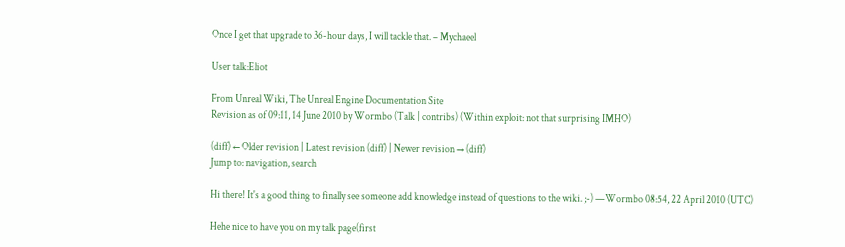Once I get that upgrade to 36-hour days, I will tackle that. – Mychaeel

User talk:Eliot

From Unreal Wiki, The Unreal Engine Documentation Site
Revision as of 09:11, 14 June 2010 by Wormbo (Talk | contribs) (Within exploit: not that surprising IMHO)

(diff) ← Older revision | Latest revision (diff) | Newer revision → (diff)
Jump to: navigation, search

Hi there! It's a good thing to finally see someone add knowledge instead of questions to the wiki. ;-) —Wormbo 08:54, 22 April 2010 (UTC)

Hehe nice to have you on my talk page(first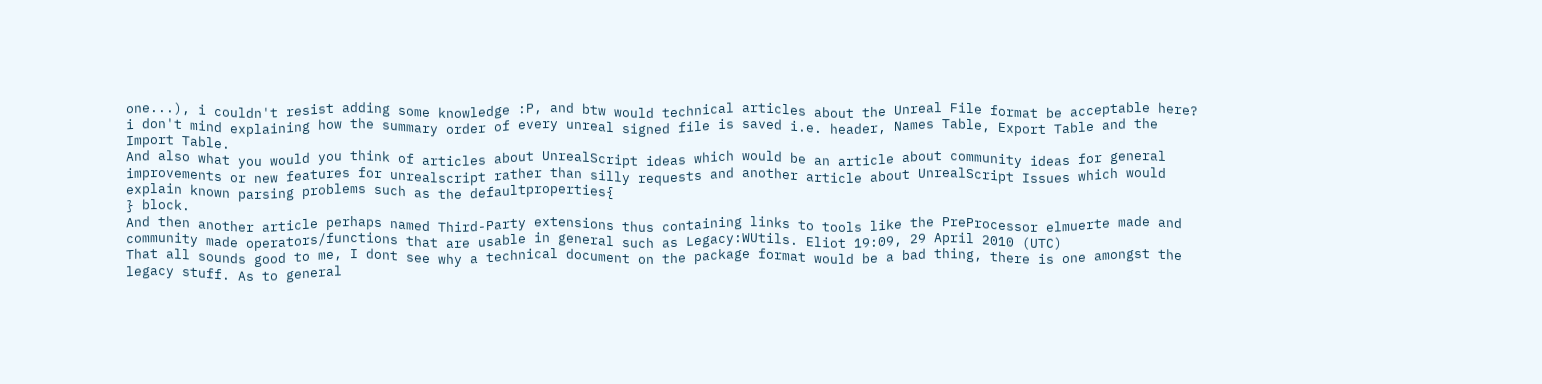one...), i couldn't resist adding some knowledge :P, and btw would technical articles about the Unreal File format be acceptable here? i don't mind explaining how the summary order of every unreal signed file is saved i.e. header, Names Table, Export Table and the Import Table.
And also what you would you think of articles about UnrealScript ideas which would be an article about community ideas for general improvements or new features for unrealscript rather than silly requests and another article about UnrealScript Issues which would explain known parsing problems such as the defaultproperties{
} block.
And then another article perhaps named Third-Party extensions thus containing links to tools like the PreProcessor elmuerte made and community made operators/functions that are usable in general such as Legacy:WUtils. Eliot 19:09, 29 April 2010 (UTC)
That all sounds good to me, I dont see why a technical document on the package format would be a bad thing, there is one amongst the legacy stuff. As to general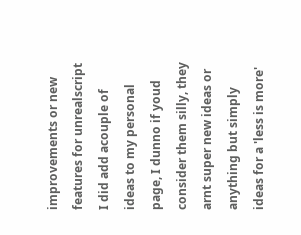improvements or new features for unrealscript I did add acouple of ideas to my personal page, I dunno if youd consider them silly, they arnt super new ideas or anything but simply ideas for a 'less is more'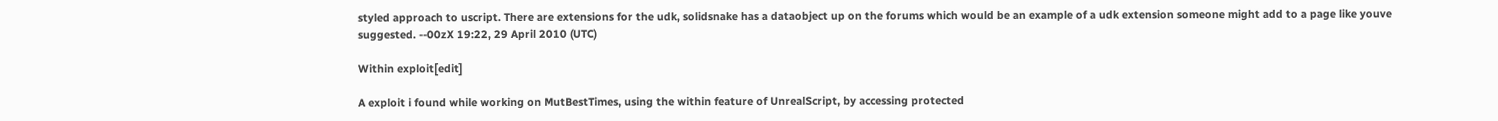styled approach to uscript. There are extensions for the udk, solidsnake has a dataobject up on the forums which would be an example of a udk extension someone might add to a page like youve suggested. --00zX 19:22, 29 April 2010 (UTC)

Within exploit[edit]

A exploit i found while working on MutBestTimes, using the within feature of UnrealScript, by accessing protected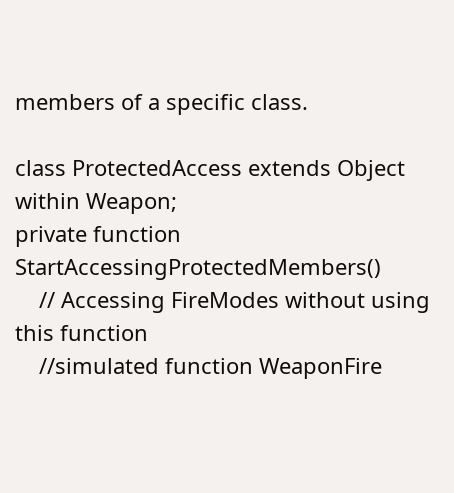members of a specific class.

class ProtectedAccess extends Object within Weapon;
private function StartAccessingProtectedMembers()
    // Accessing FireModes without using this function
    //simulated function WeaponFire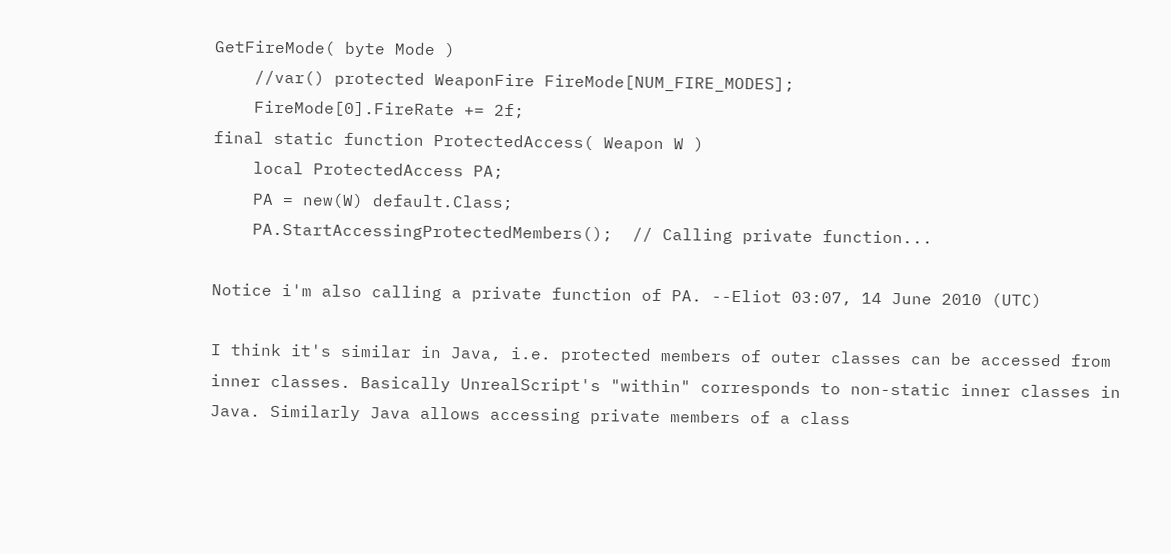GetFireMode( byte Mode )
    //var() protected WeaponFire FireMode[NUM_FIRE_MODES];
    FireMode[0].FireRate += 2f;
final static function ProtectedAccess( Weapon W )
    local ProtectedAccess PA;
    PA = new(W) default.Class;
    PA.StartAccessingProtectedMembers();  // Calling private function...

Notice i'm also calling a private function of PA. --Eliot 03:07, 14 June 2010 (UTC)

I think it's similar in Java, i.e. protected members of outer classes can be accessed from inner classes. Basically UnrealScript's "within" corresponds to non-static inner classes in Java. Similarly Java allows accessing private members of a class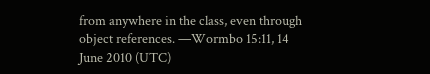from anywhere in the class, even through object references. —Wormbo 15:11, 14 June 2010 (UTC)